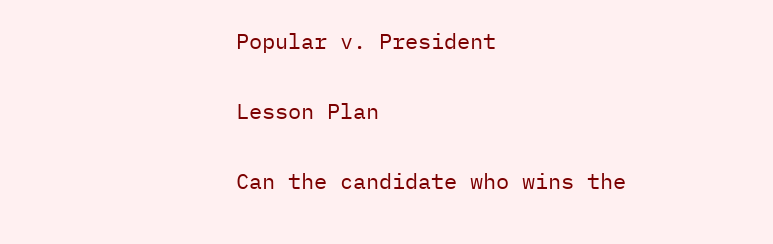Popular v. President

Lesson Plan

Can the candidate who wins the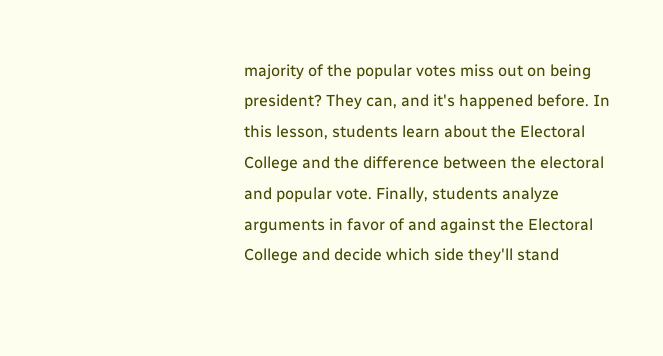majority of the popular votes miss out on being president? They can, and it's happened before. In this lesson, students learn about the Electoral College and the difference between the electoral and popular vote. Finally, students analyze arguments in favor of and against the Electoral College and decide which side they'll stand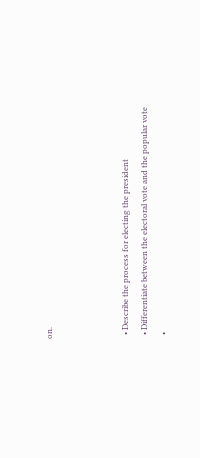on.



  • Describe the process for electing the president
  • Differentiate between the electoral vote and the popular vote
  •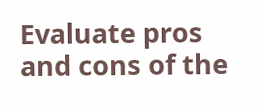Evaluate pros and cons of the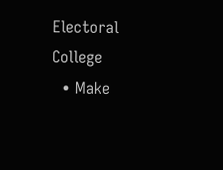Electoral College
  • Make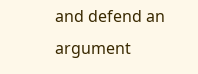and defend an argument